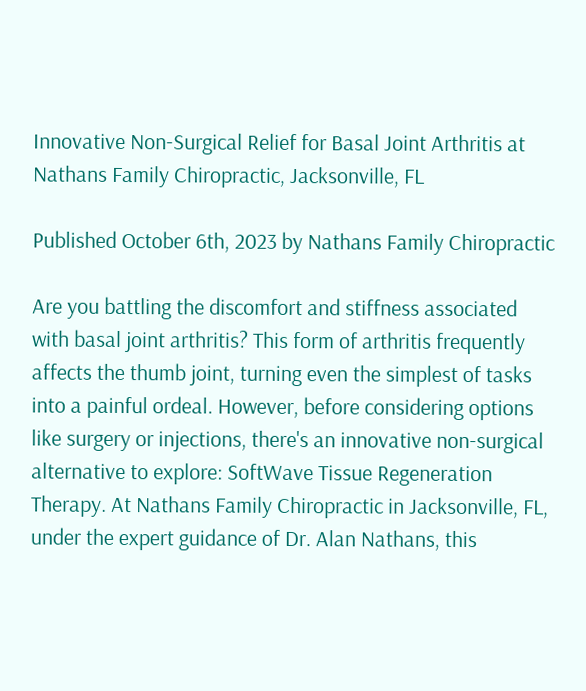Innovative Non-Surgical Relief for Basal Joint Arthritis at Nathans Family Chiropractic, Jacksonville, FL

Published October 6th, 2023 by Nathans Family Chiropractic

Are you battling the discomfort and stiffness associated with basal joint arthritis? This form of arthritis frequently affects the thumb joint, turning even the simplest of tasks into a painful ordeal. However, before considering options like surgery or injections, there's an innovative non-surgical alternative to explore: SoftWave Tissue Regeneration Therapy. At Nathans Family Chiropractic in Jacksonville, FL, under the expert guidance of Dr. Alan Nathans, this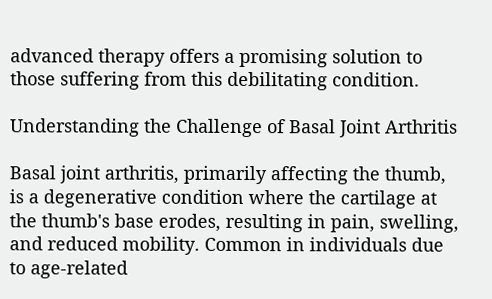advanced therapy offers a promising solution to those suffering from this debilitating condition.

Understanding the Challenge of Basal Joint Arthritis

Basal joint arthritis, primarily affecting the thumb, is a degenerative condition where the cartilage at the thumb's base erodes, resulting in pain, swelling, and reduced mobility. Common in individuals due to age-related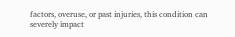factors, overuse, or past injuries, this condition can severely impact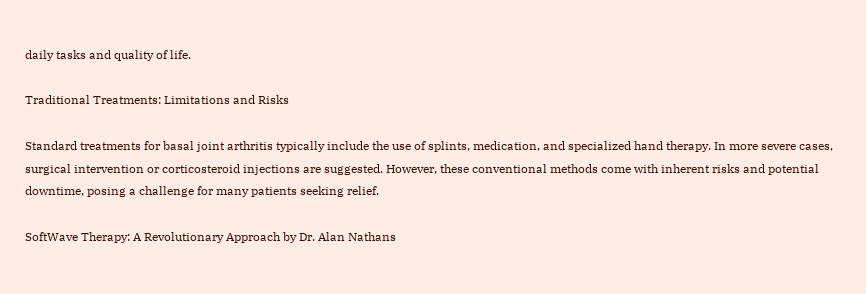daily tasks and quality of life.

Traditional Treatments: Limitations and Risks

Standard treatments for basal joint arthritis typically include the use of splints, medication, and specialized hand therapy. In more severe cases, surgical intervention or corticosteroid injections are suggested. However, these conventional methods come with inherent risks and potential downtime, posing a challenge for many patients seeking relief.

SoftWave Therapy: A Revolutionary Approach by Dr. Alan Nathans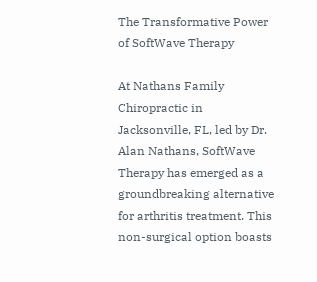The Transformative Power of SoftWave Therapy

At Nathans Family Chiropractic in Jacksonville, FL, led by Dr. Alan Nathans, SoftWave Therapy has emerged as a groundbreaking alternative for arthritis treatment. This non-surgical option boasts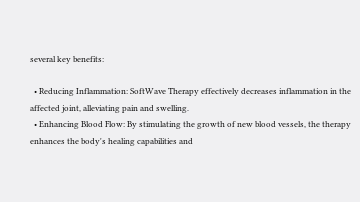several key benefits:

  • Reducing Inflammation: SoftWave Therapy effectively decreases inflammation in the affected joint, alleviating pain and swelling.
  • Enhancing Blood Flow: By stimulating the growth of new blood vessels, the therapy enhances the body's healing capabilities and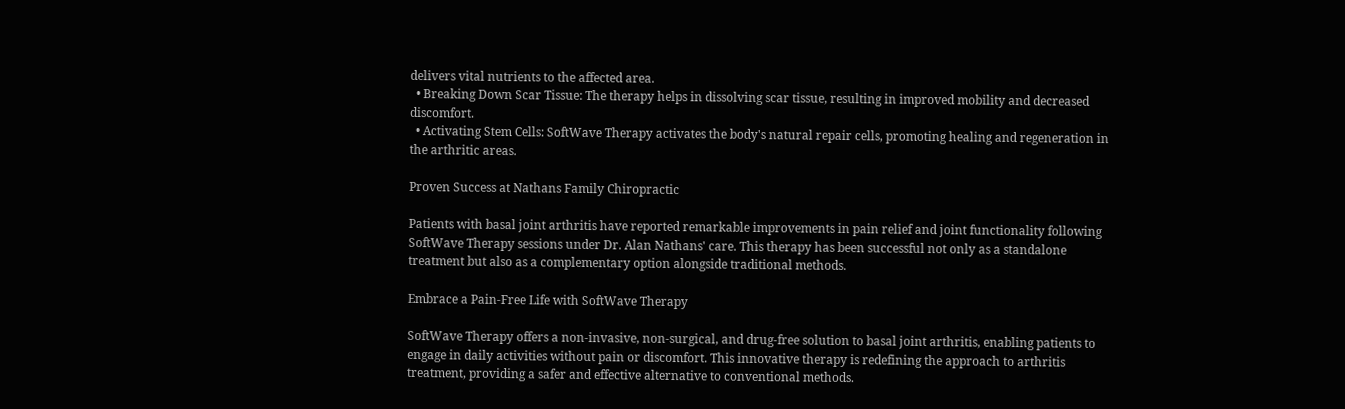delivers vital nutrients to the affected area.
  • Breaking Down Scar Tissue: The therapy helps in dissolving scar tissue, resulting in improved mobility and decreased discomfort.
  • Activating Stem Cells: SoftWave Therapy activates the body's natural repair cells, promoting healing and regeneration in the arthritic areas.

Proven Success at Nathans Family Chiropractic

Patients with basal joint arthritis have reported remarkable improvements in pain relief and joint functionality following SoftWave Therapy sessions under Dr. Alan Nathans' care. This therapy has been successful not only as a standalone treatment but also as a complementary option alongside traditional methods.

Embrace a Pain-Free Life with SoftWave Therapy

SoftWave Therapy offers a non-invasive, non-surgical, and drug-free solution to basal joint arthritis, enabling patients to engage in daily activities without pain or discomfort. This innovative therapy is redefining the approach to arthritis treatment, providing a safer and effective alternative to conventional methods.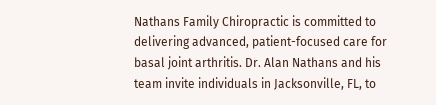Nathans Family Chiropractic is committed to delivering advanced, patient-focused care for basal joint arthritis. Dr. Alan Nathans and his team invite individuals in Jacksonville, FL, to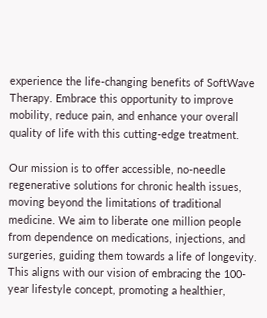experience the life-changing benefits of SoftWave Therapy. Embrace this opportunity to improve mobility, reduce pain, and enhance your overall quality of life with this cutting-edge treatment.

Our mission is to offer accessible, no-needle regenerative solutions for chronic health issues, moving beyond the limitations of traditional medicine. We aim to liberate one million people from dependence on medications, injections, and surgeries, guiding them towards a life of longevity. This aligns with our vision of embracing the 100-year lifestyle concept, promoting a healthier,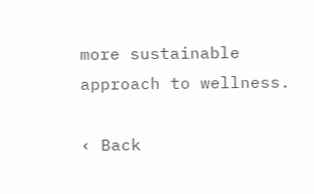more sustainable approach to wellness.

‹ Back